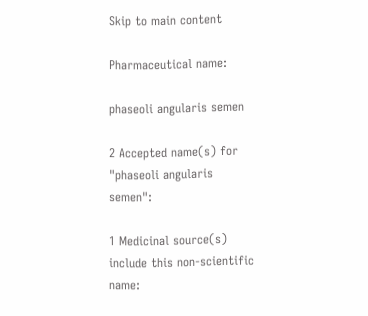Skip to main content

Pharmaceutical name:

phaseoli angularis semen

2 Accepted name(s) for "phaseoli angularis semen":

1 Medicinal source(s) include this non-scientific name: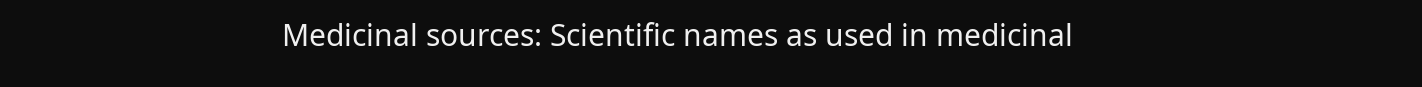Medicinal sources: Scientific names as used in medicinal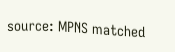source: MPNS matched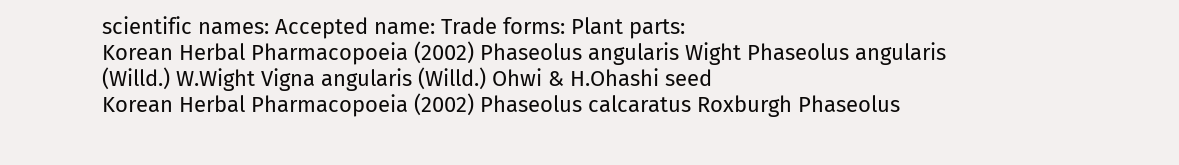scientific names: Accepted name: Trade forms: Plant parts:
Korean Herbal Pharmacopoeia (2002) Phaseolus angularis Wight Phaseolus angularis (Willd.) W.Wight Vigna angularis (Willd.) Ohwi & H.Ohashi seed
Korean Herbal Pharmacopoeia (2002) Phaseolus calcaratus Roxburgh Phaseolus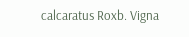calcaratus Roxb. Vigna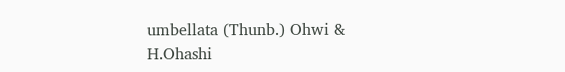umbellata (Thunb.) Ohwi & H.Ohashi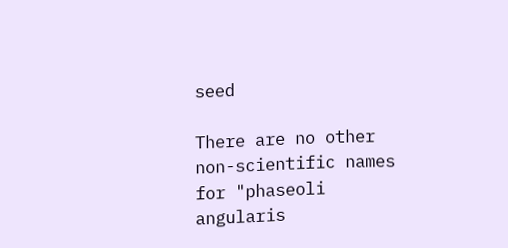seed

There are no other non-scientific names for "phaseoli angularis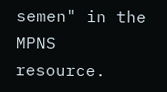semen" in the MPNS resource.